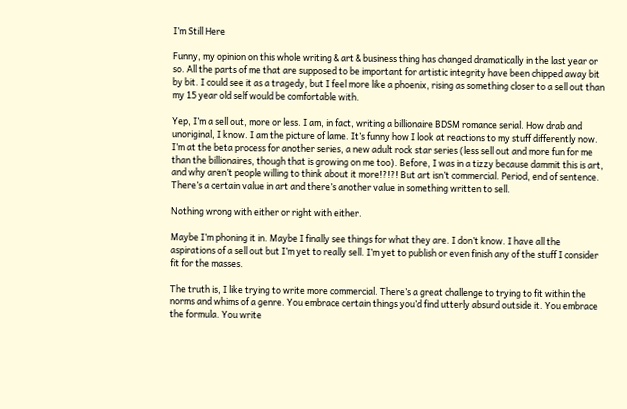I’m Still Here

Funny, my opinion on this whole writing & art & business thing has changed dramatically in the last year or so. All the parts of me that are supposed to be important for artistic integrity have been chipped away bit by bit. I could see it as a tragedy, but I feel more like a phoenix, rising as something closer to a sell out than my 15 year old self would be comfortable with.

Yep, I’m a sell out, more or less. I am, in fact, writing a billionaire BDSM romance serial. How drab and unoriginal, I know. I am the picture of lame. It’s funny how I look at reactions to my stuff differently now. I’m at the beta process for another series, a new adult rock star series (less sell out and more fun for me than the billionaires, though that is growing on me too). Before, I was in a tizzy because dammit this is art, and why aren’t people willing to think about it more!?!?! But art isn’t commercial. Period, end of sentence. There’s a certain value in art and there’s another value in something written to sell.

Nothing wrong with either or right with either.

Maybe I’m phoning it in. Maybe I finally see things for what they are. I don’t know. I have all the aspirations of a sell out but I’m yet to really sell. I’m yet to publish or even finish any of the stuff I consider fit for the masses.

The truth is, I like trying to write more commercial. There’s a great challenge to trying to fit within the norms and whims of a genre. You embrace certain things you’d find utterly absurd outside it. You embrace the formula. You write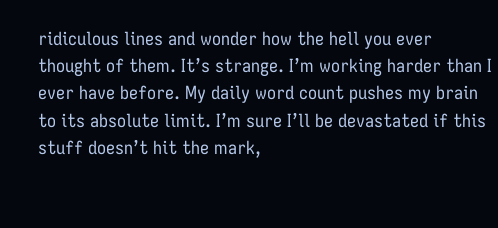ridiculous lines and wonder how the hell you ever thought of them. It’s strange. I’m working harder than I ever have before. My daily word count pushes my brain to its absolute limit. I’m sure I’ll be devastated if this stuff doesn’t hit the mark,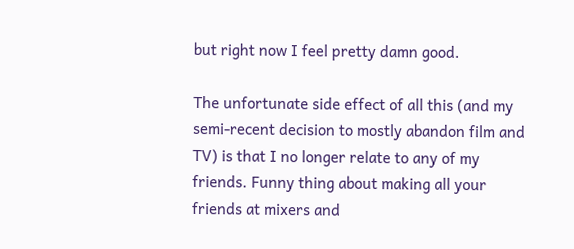but right now I feel pretty damn good.

The unfortunate side effect of all this (and my semi-recent decision to mostly abandon film and TV) is that I no longer relate to any of my friends. Funny thing about making all your friends at mixers and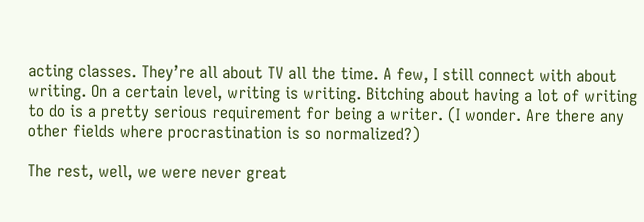acting classes. They’re all about TV all the time. A few, I still connect with about writing. On a certain level, writing is writing. Bitching about having a lot of writing to do is a pretty serious requirement for being a writer. (I wonder. Are there any other fields where procrastination is so normalized?)

The rest, well, we were never great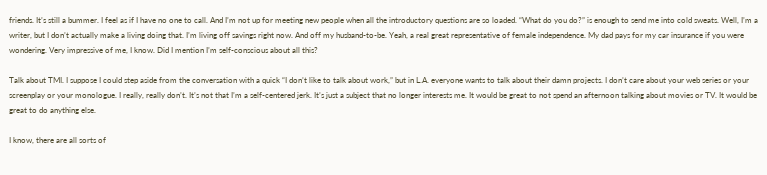friends. It’s still a bummer. I feel as if I have no one to call. And I’m not up for meeting new people when all the introductory questions are so loaded. “What do you do?” is enough to send me into cold sweats. Well, I’m a writer, but I don’t actually make a living doing that. I’m living off savings right now. And off my husband-to-be. Yeah, a real great representative of female independence. My dad pays for my car insurance if you were wondering. Very impressive of me, I know. Did I mention I’m self-conscious about all this?

Talk about TMI. I suppose I could step aside from the conversation with a quick “I don’t like to talk about work,” but in L.A. everyone wants to talk about their damn projects. I don’t care about your web series or your screenplay or your monologue. I really, really don’t. It’s not that I’m a self-centered jerk. It’s just a subject that no longer interests me. It would be great to not spend an afternoon talking about movies or TV. It would be great to do anything else.

I know, there are all sorts of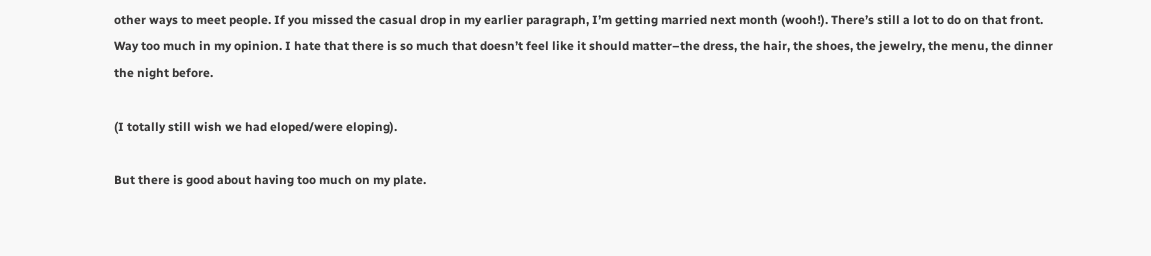other ways to meet people. If you missed the casual drop in my earlier paragraph, I’m getting married next month (wooh!). There’s still a lot to do on that front. Way too much in my opinion. I hate that there is so much that doesn’t feel like it should matter–the dress, the hair, the shoes, the jewelry, the menu, the dinner the night before.

(I totally still wish we had eloped/were eloping).

But there is good about having too much on my plate.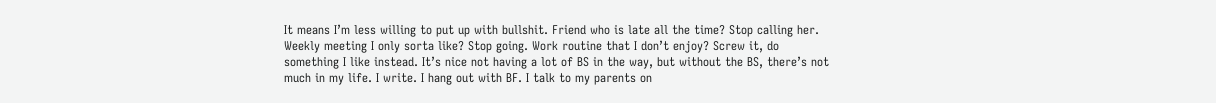It means I’m less willing to put up with bullshit. Friend who is late all the time? Stop calling her. Weekly meeting I only sorta like? Stop going. Work routine that I don’t enjoy? Screw it, do something I like instead. It’s nice not having a lot of BS in the way, but without the BS, there’s not much in my life. I write. I hang out with BF. I talk to my parents on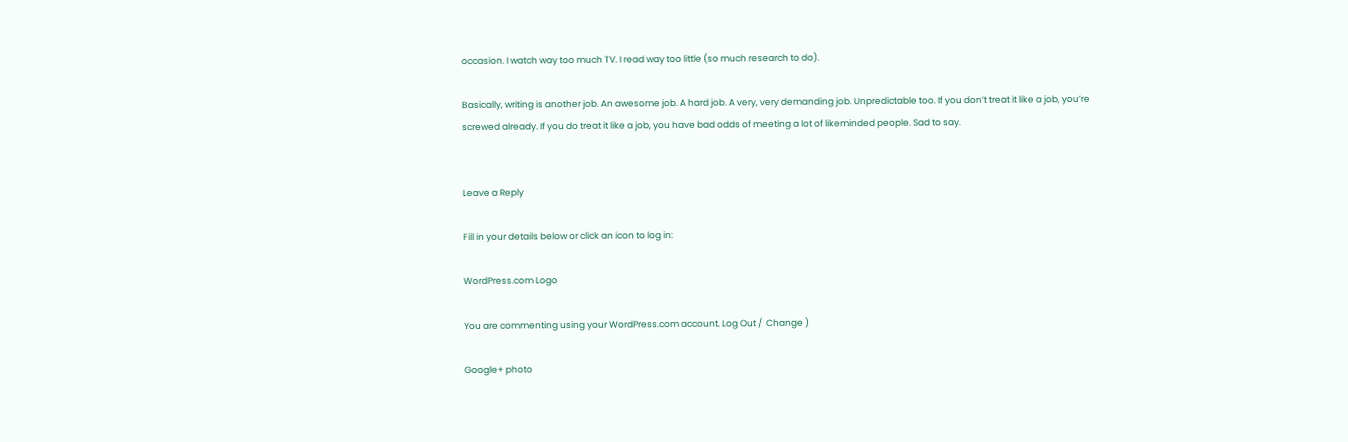occasion. I watch way too much TV. I read way too little (so much research to do).

Basically, writing is another job. An awesome job. A hard job. A very, very demanding job. Unpredictable too. If you don’t treat it like a job, you’re screwed already. If you do treat it like a job, you have bad odds of meeting a lot of likeminded people. Sad to say.


Leave a Reply

Fill in your details below or click an icon to log in:

WordPress.com Logo

You are commenting using your WordPress.com account. Log Out /  Change )

Google+ photo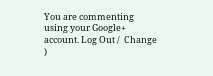You are commenting using your Google+ account. Log Out /  Change )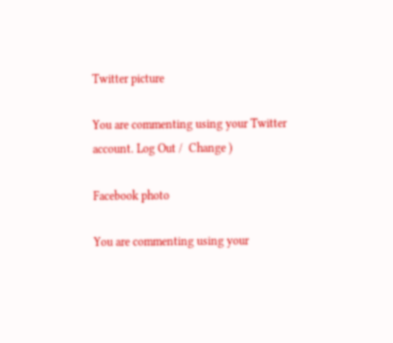Twitter picture

You are commenting using your Twitter account. Log Out /  Change )

Facebook photo

You are commenting using your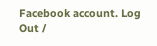Facebook account. Log Out /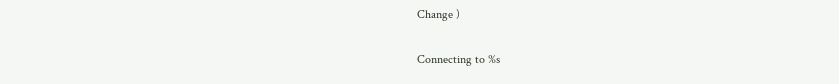Change )


Connecting to %s